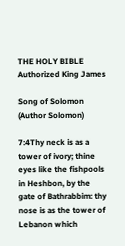THE HOLY BIBLE Authorized King James

Song of Solomon (Author Solomon)

7:4Thy neck is as a tower of ivory; thine eyes like the fishpools in Heshbon, by the gate of Bathrabbim: thy nose is as the tower of Lebanon which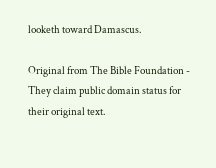looketh toward Damascus.

Original from The Bible Foundation - They claim public domain status for their original text.